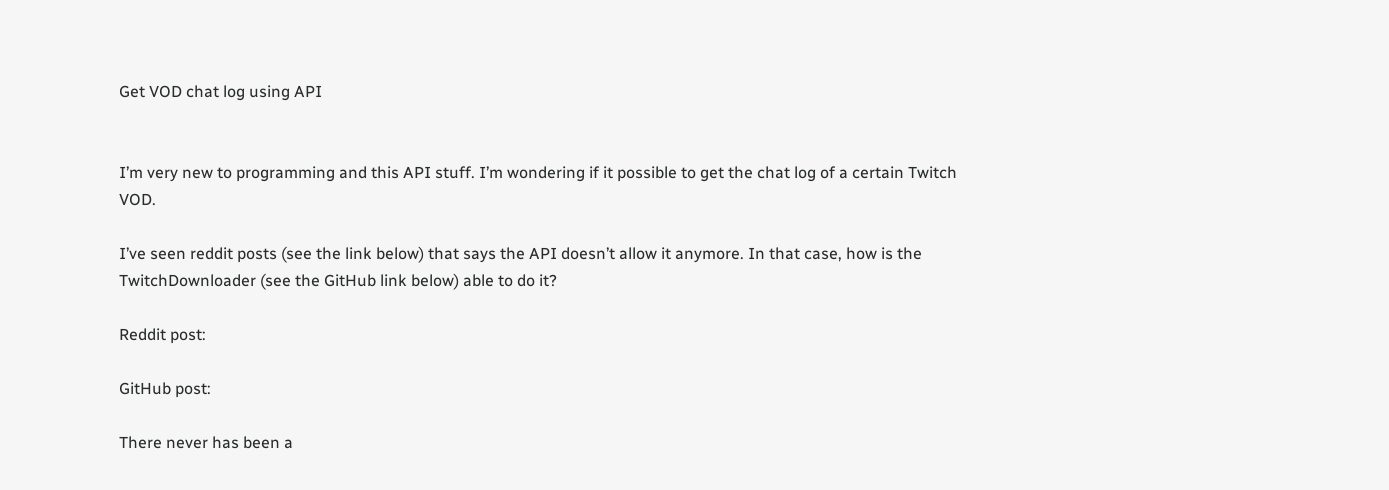Get VOD chat log using API


I’m very new to programming and this API stuff. I’m wondering if it possible to get the chat log of a certain Twitch VOD.

I’ve seen reddit posts (see the link below) that says the API doesn’t allow it anymore. In that case, how is the TwitchDownloader (see the GitHub link below) able to do it?

Reddit post:

GitHub post:

There never has been a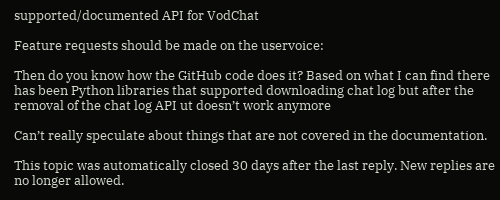supported/documented API for VodChat

Feature requests should be made on the uservoice:

Then do you know how the GitHub code does it? Based on what I can find there has been Python libraries that supported downloading chat log but after the removal of the chat log API ut doesn’t work anymore

Can’t really speculate about things that are not covered in the documentation.

This topic was automatically closed 30 days after the last reply. New replies are no longer allowed.